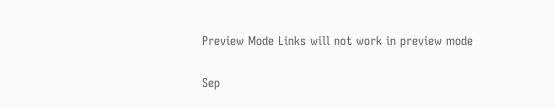Preview Mode Links will not work in preview mode

Sep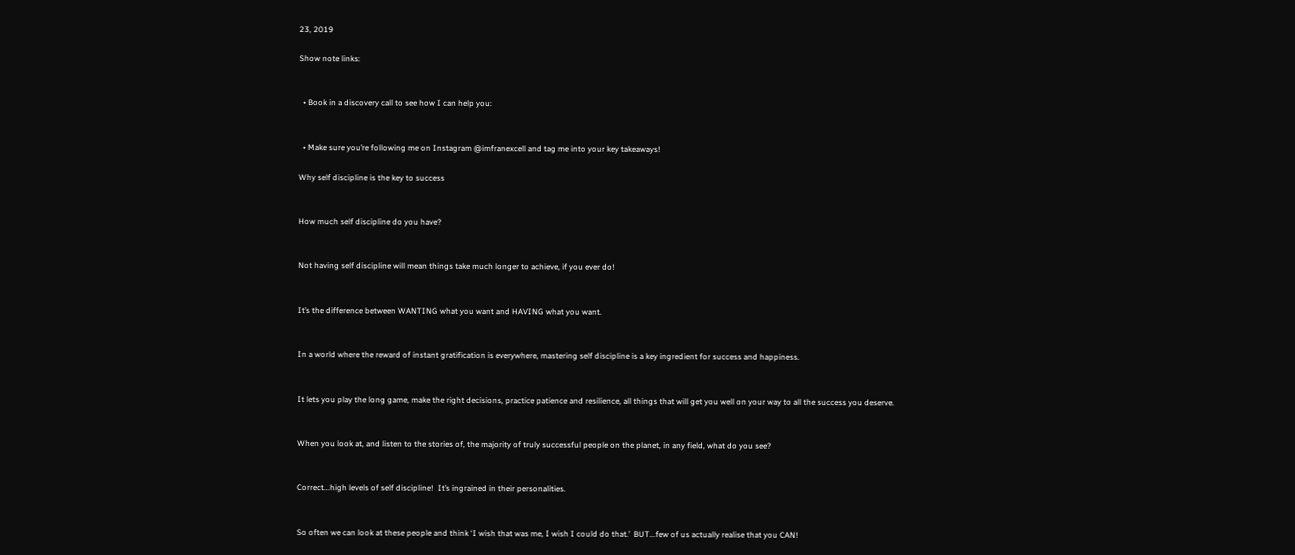23, 2019

Show note links:


  • Book in a discovery call to see how I can help you:


  • Make sure you’re following me on Instagram @imfranexcell and tag me into your key takeaways!

Why self discipline is the key to success


How much self discipline do you have?


Not having self discipline will mean things take much longer to achieve, if you ever do!


It’s the difference between WANTING what you want and HAVING what you want.


In a world where the reward of instant gratification is everywhere, mastering self discipline is a key ingredient for success and happiness.


It lets you play the long game, make the right decisions, practice patience and resilience, all things that will get you well on your way to all the success you deserve.


When you look at, and listen to the stories of, the majority of truly successful people on the planet, in any field, what do you see?


Correct...high levels of self discipline!  It’s ingrained in their personalities.


So often we can look at these people and think ‘I wish that was me, I wish I could do that.’  BUT...few of us actually realise that you CAN!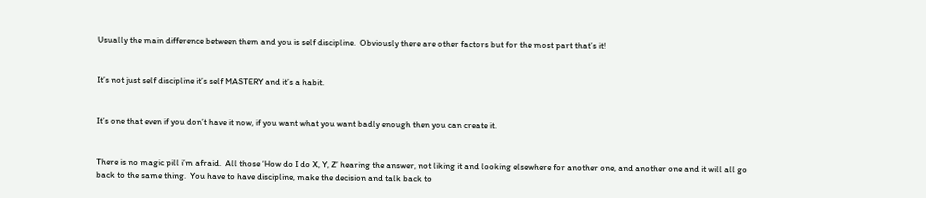Usually the main difference between them and you is self discipline.  Obviously there are other factors but for the most part that’s it!


It’s not just self discipline it’s self MASTERY and it’s a habit.


It’s one that even if you don’t have it now, if you want what you want badly enough then you can create it.


There is no magic pill i’m afraid.  All those ‘How do I do X, Y, Z’ hearing the answer, not liking it and looking elsewhere for another one, and another one and it will all go back to the same thing.  You have to have discipline, make the decision and talk back to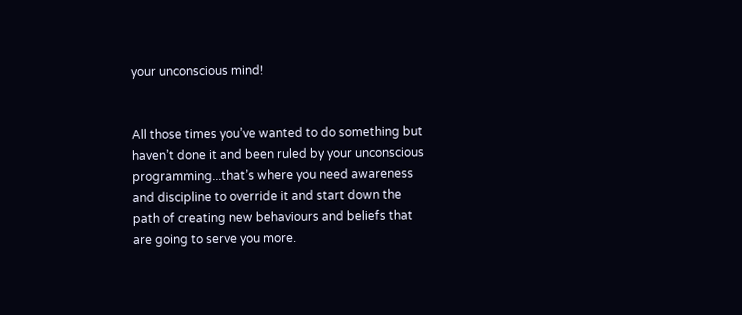your unconscious mind!


All those times you’ve wanted to do something but haven’t done it and been ruled by your unconscious programming...that’s where you need awareness and discipline to override it and start down the path of creating new behaviours and beliefs that are going to serve you more.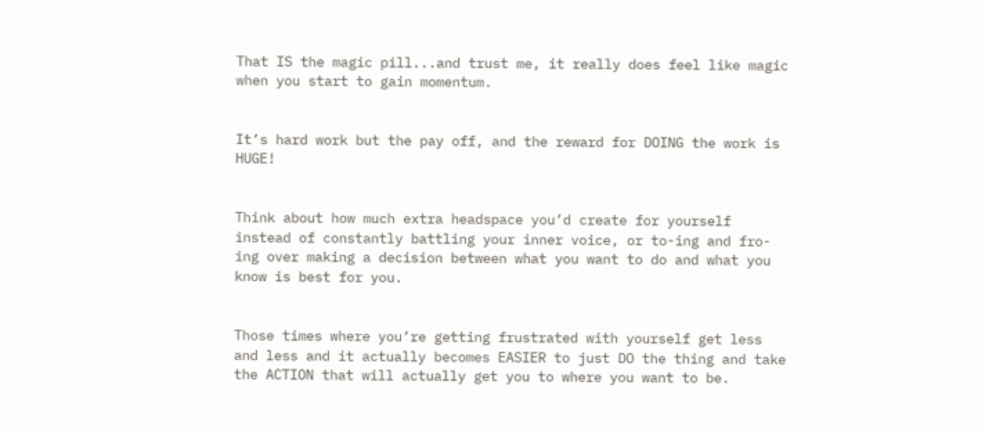That IS the magic pill...and trust me, it really does feel like magic when you start to gain momentum.


It’s hard work but the pay off, and the reward for DOING the work is HUGE!


Think about how much extra headspace you’d create for yourself instead of constantly battling your inner voice, or to-ing and fro-ing over making a decision between what you want to do and what you know is best for you.


Those times where you’re getting frustrated with yourself get less and less and it actually becomes EASIER to just DO the thing and take the ACTION that will actually get you to where you want to be.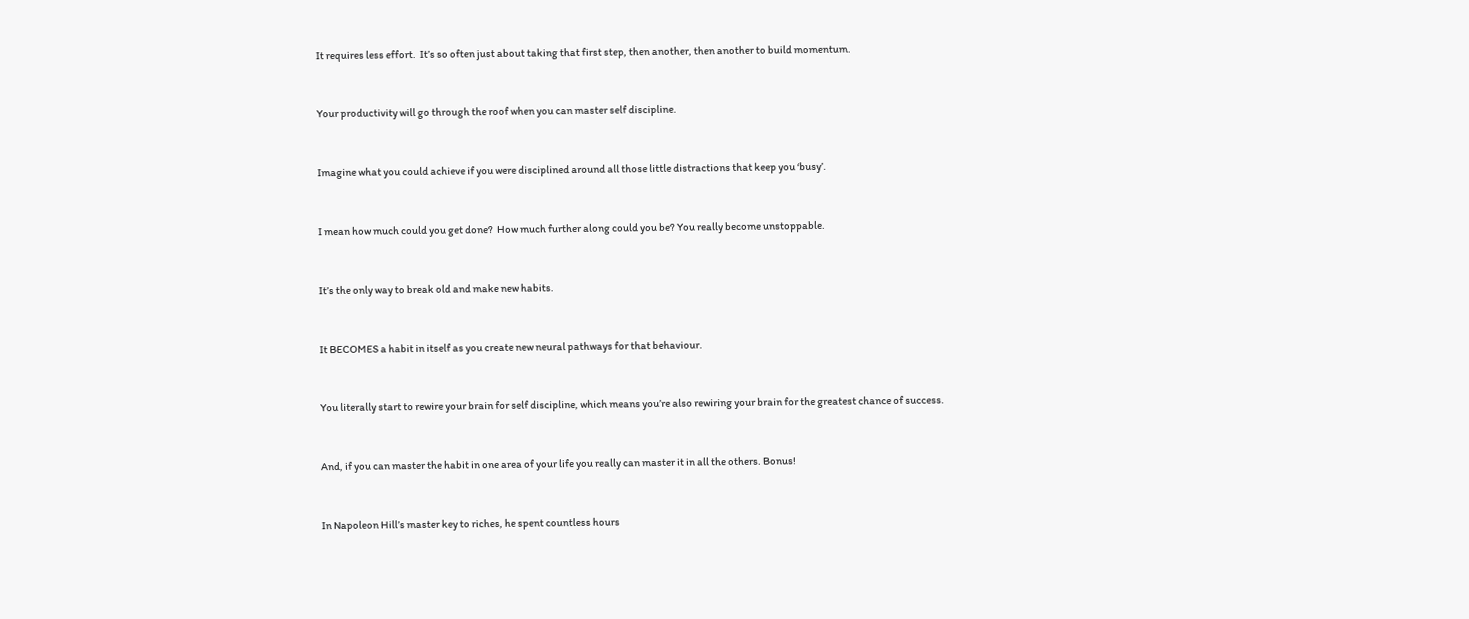It requires less effort.  It’s so often just about taking that first step, then another, then another to build momentum.


Your productivity will go through the roof when you can master self discipline.


Imagine what you could achieve if you were disciplined around all those little distractions that keep you ‘busy’.


I mean how much could you get done?  How much further along could you be? You really become unstoppable.


It’s the only way to break old and make new habits.


It BECOMES a habit in itself as you create new neural pathways for that behaviour.


You literally start to rewire your brain for self discipline, which means you’re also rewiring your brain for the greatest chance of success.


And, if you can master the habit in one area of your life you really can master it in all the others. Bonus!


In Napoleon Hill’s master key to riches, he spent countless hours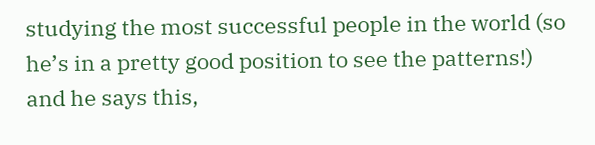studying the most successful people in the world (so he’s in a pretty good position to see the patterns!) and he says this,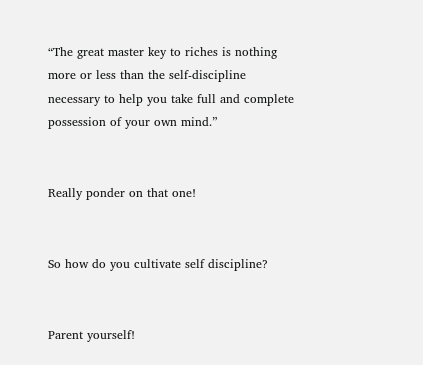“The great master key to riches is nothing more or less than the self-discipline necessary to help you take full and complete possession of your own mind.”


Really ponder on that one!


So how do you cultivate self discipline?


Parent yourself!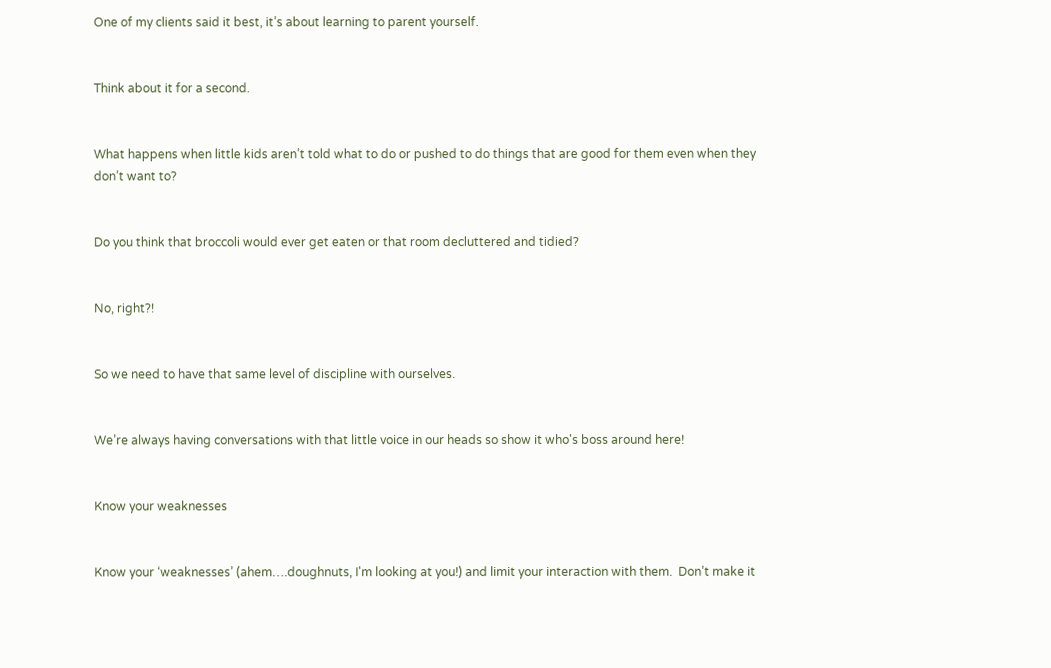One of my clients said it best, it’s about learning to parent yourself.


Think about it for a second.


What happens when little kids aren’t told what to do or pushed to do things that are good for them even when they don’t want to?


Do you think that broccoli would ever get eaten or that room decluttered and tidied?


No, right?!


So we need to have that same level of discipline with ourselves.


We’re always having conversations with that little voice in our heads so show it who's boss around here!


Know your weaknesses


Know your ‘weaknesses’ (ahem….doughnuts, I'm looking at you!) and limit your interaction with them.  Don’t make it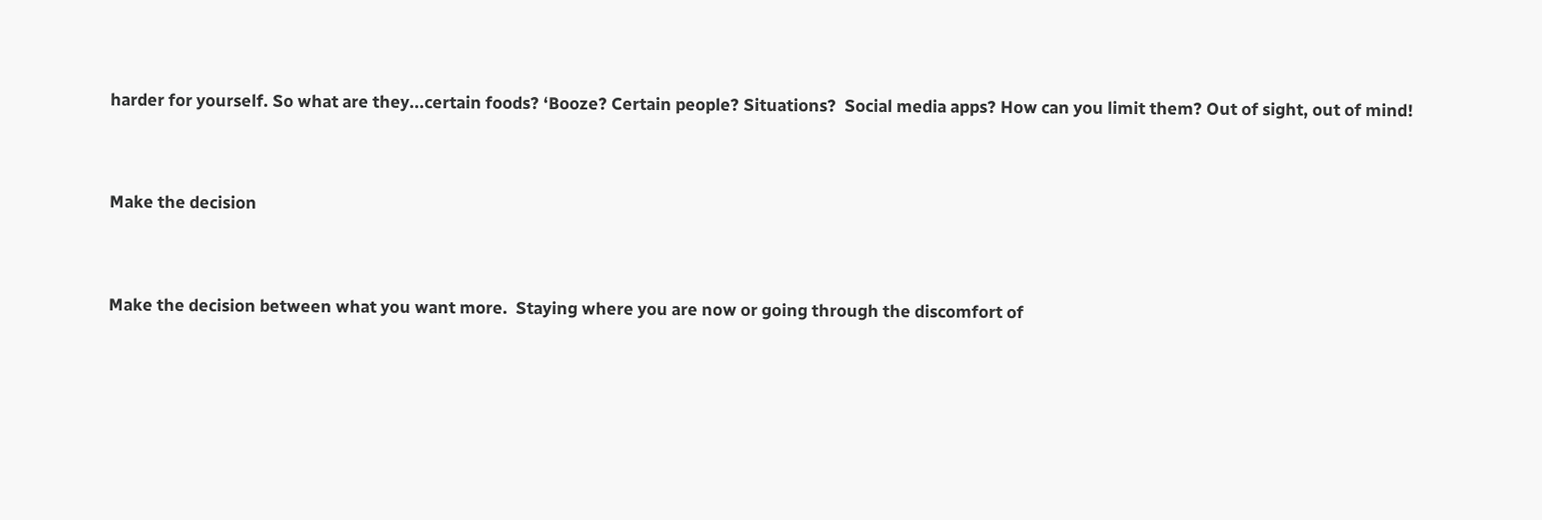harder for yourself. So what are they...certain foods? ‘Booze? Certain people? Situations?  Social media apps? How can you limit them? Out of sight, out of mind!


Make the decision


Make the decision between what you want more.  Staying where you are now or going through the discomfort of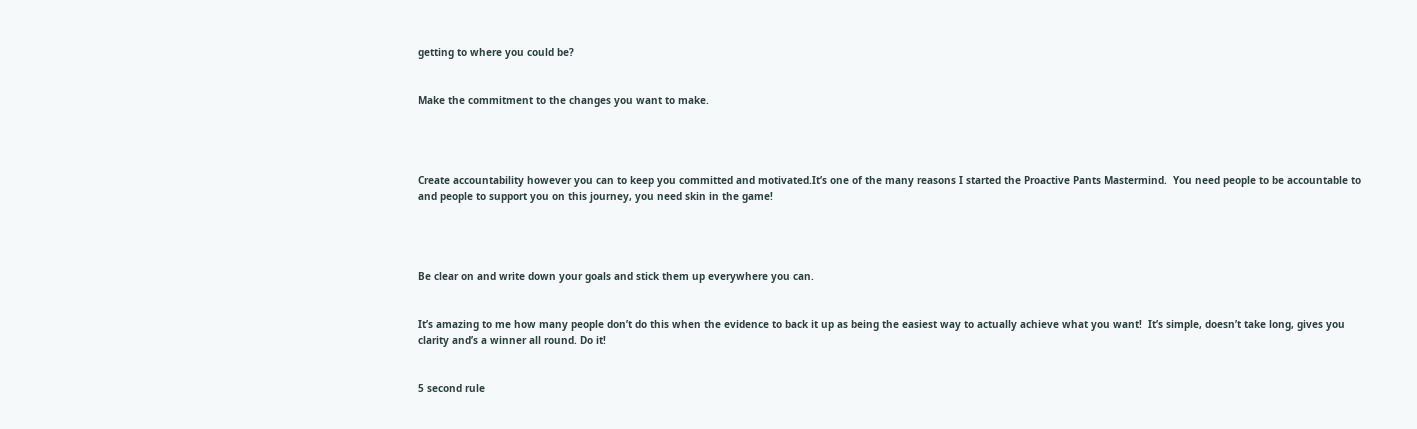getting to where you could be?


Make the commitment to the changes you want to make.




Create accountability however you can to keep you committed and motivated.It’s one of the many reasons I started the Proactive Pants Mastermind.  You need people to be accountable to and people to support you on this journey, you need skin in the game!




Be clear on and write down your goals and stick them up everywhere you can.


It’s amazing to me how many people don’t do this when the evidence to back it up as being the easiest way to actually achieve what you want!  It’s simple, doesn’t take long, gives you clarity and’s a winner all round. Do it!


5 second rule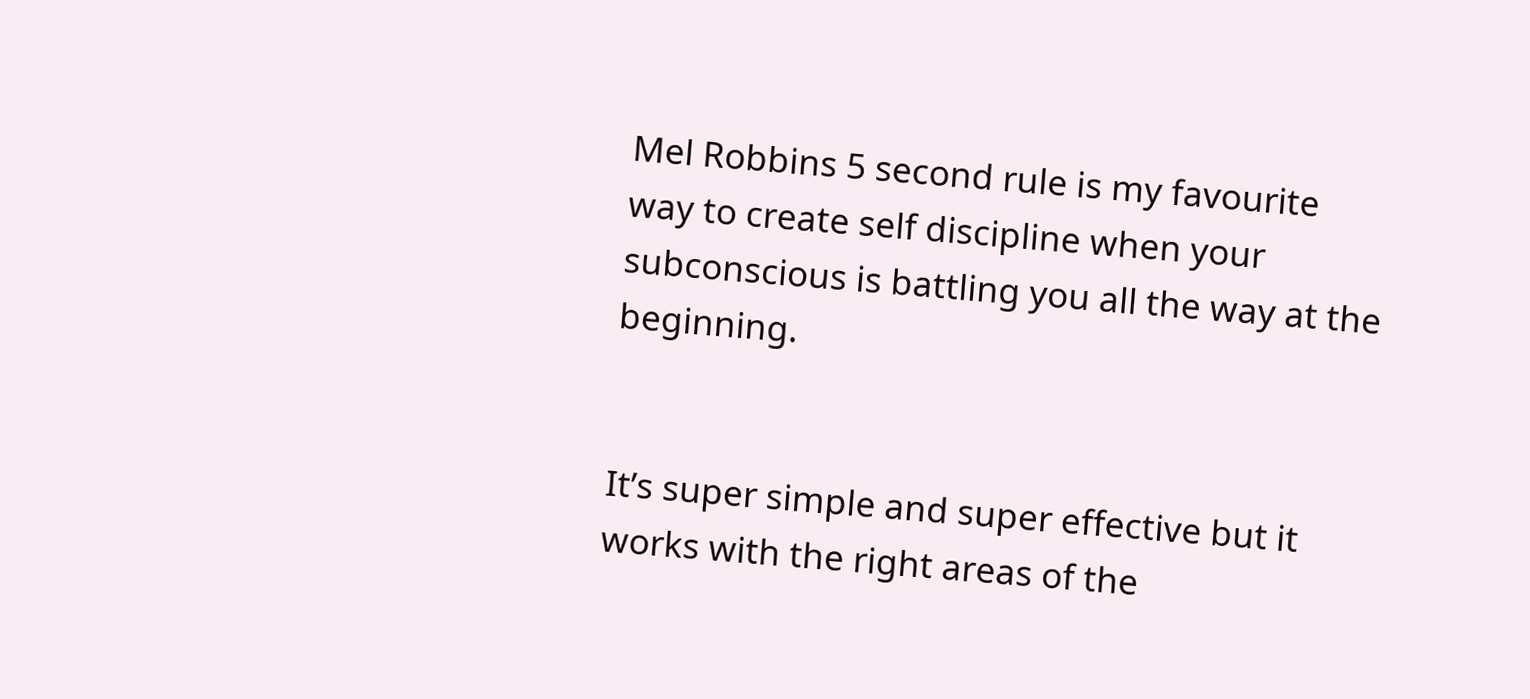Mel Robbins 5 second rule is my favourite way to create self discipline when your subconscious is battling you all the way at the beginning.


It’s super simple and super effective but it works with the right areas of the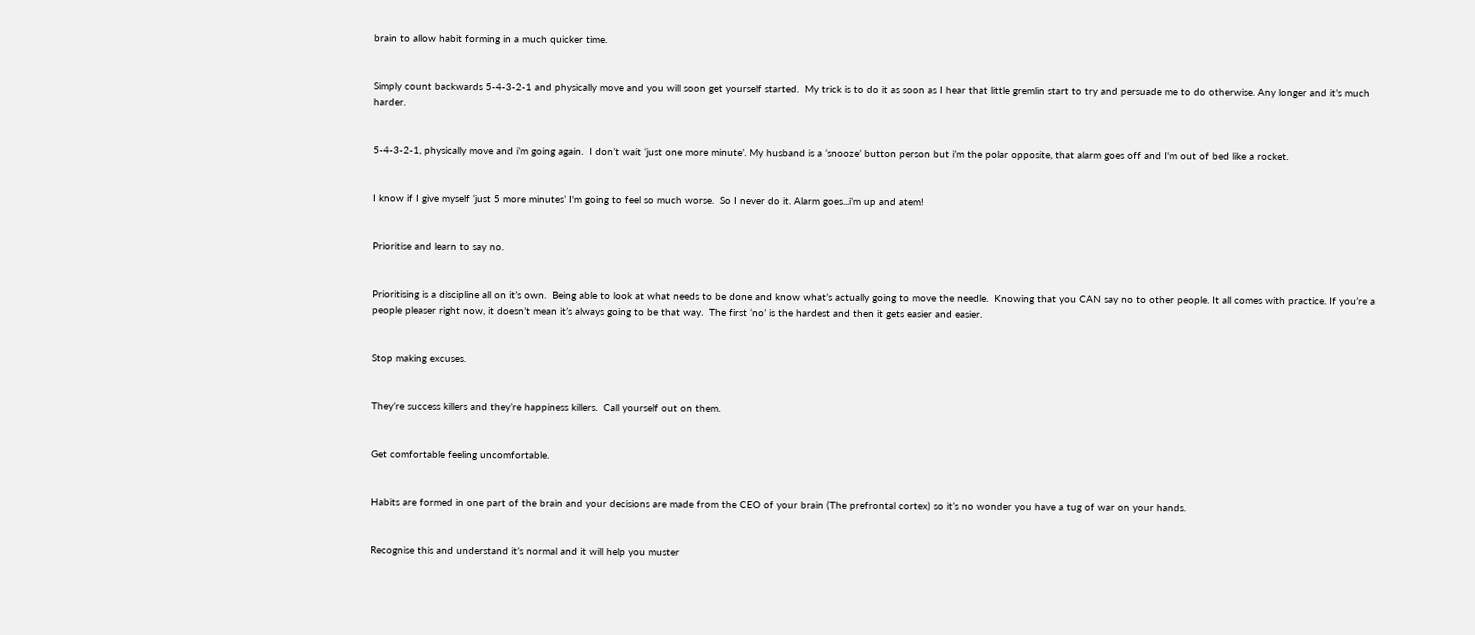brain to allow habit forming in a much quicker time.


Simply count backwards 5-4-3-2-1 and physically move and you will soon get yourself started.  My trick is to do it as soon as I hear that little gremlin start to try and persuade me to do otherwise. Any longer and it’s much harder.


5-4-3-2-1, physically move and i’m going again.  I don’t wait ‘just one more minute’. My husband is a ‘snooze’ button person but i’m the polar opposite, that alarm goes off and I'm out of bed like a rocket.


I know if I give myself ‘just 5 more minutes’ I'm going to feel so much worse.  So I never do it. Alarm goes...i’m up and atem!


Prioritise and learn to say no.


Prioritising is a discipline all on it’s own.  Being able to look at what needs to be done and know what’s actually going to move the needle.  Knowing that you CAN say no to other people. It all comes with practice. If you’re a people pleaser right now, it doesn’t mean it’s always going to be that way.  The first ‘no’ is the hardest and then it gets easier and easier.


Stop making excuses.


They’re success killers and they’re happiness killers.  Call yourself out on them.


Get comfortable feeling uncomfortable.


Habits are formed in one part of the brain and your decisions are made from the CEO of your brain (The prefrontal cortex) so it’s no wonder you have a tug of war on your hands.


Recognise this and understand it’s normal and it will help you muster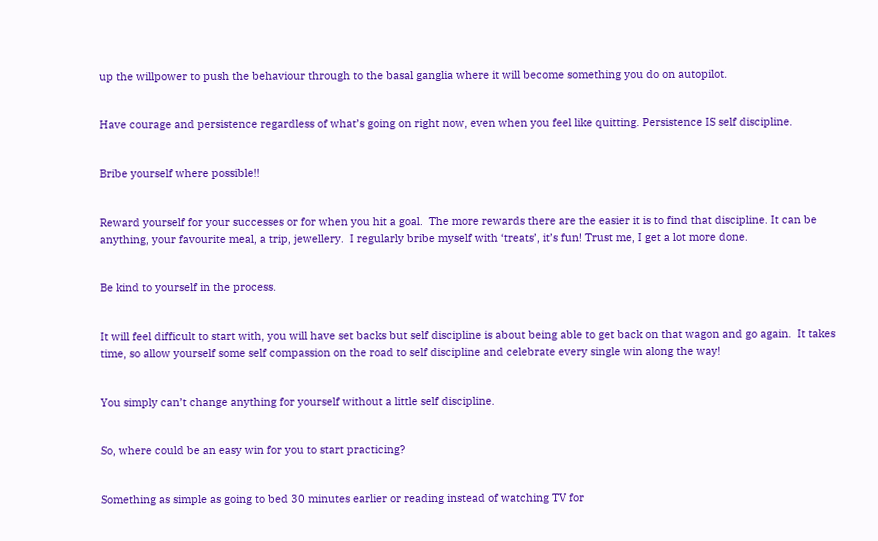up the willpower to push the behaviour through to the basal ganglia where it will become something you do on autopilot.


Have courage and persistence regardless of what’s going on right now, even when you feel like quitting. Persistence IS self discipline.


Bribe yourself where possible!!


Reward yourself for your successes or for when you hit a goal.  The more rewards there are the easier it is to find that discipline. It can be anything, your favourite meal, a trip, jewellery.  I regularly bribe myself with ‘treats’, it’s fun! Trust me, I get a lot more done.


Be kind to yourself in the process.


It will feel difficult to start with, you will have set backs but self discipline is about being able to get back on that wagon and go again.  It takes time, so allow yourself some self compassion on the road to self discipline and celebrate every single win along the way!


You simply can’t change anything for yourself without a little self discipline.


So, where could be an easy win for you to start practicing?


Something as simple as going to bed 30 minutes earlier or reading instead of watching TV for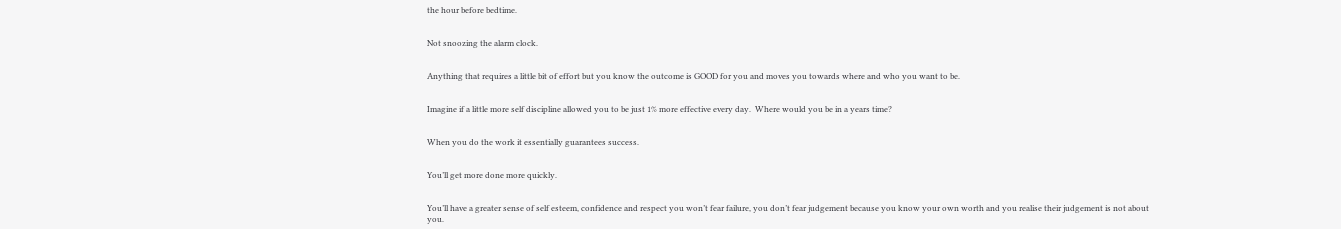the hour before bedtime.


Not snoozing the alarm clock.


Anything that requires a little bit of effort but you know the outcome is GOOD for you and moves you towards where and who you want to be.


Imagine if a little more self discipline allowed you to be just 1% more effective every day.  Where would you be in a years time?


When you do the work it essentially guarantees success.


You’ll get more done more quickly.


You’ll have a greater sense of self esteem, confidence and respect you won’t fear failure, you don’t fear judgement because you know your own worth and you realise their judgement is not about you.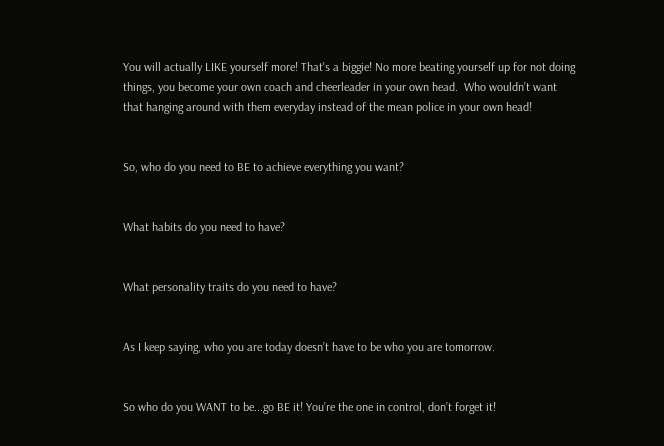You will actually LIKE yourself more! That's a biggie! No more beating yourself up for not doing things, you become your own coach and cheerleader in your own head.  Who wouldn’t want that hanging around with them everyday instead of the mean police in your own head!


So, who do you need to BE to achieve everything you want?


What habits do you need to have?


What personality traits do you need to have?


As I keep saying, who you are today doesn’t have to be who you are tomorrow.


So who do you WANT to be...go BE it! You’re the one in control, don’t forget it!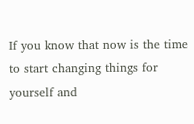If you know that now is the time to start changing things for yourself and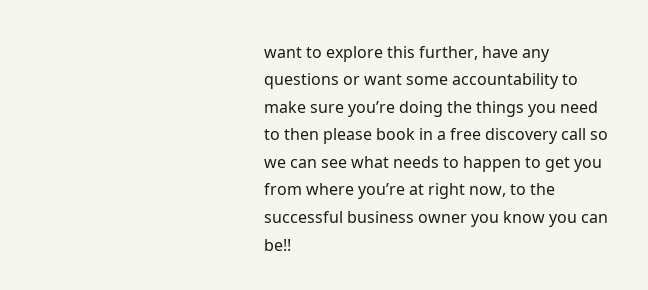want to explore this further, have any questions or want some accountability to make sure you’re doing the things you need to then please book in a free discovery call so we can see what needs to happen to get you from where you’re at right now, to the successful business owner you know you can be!!